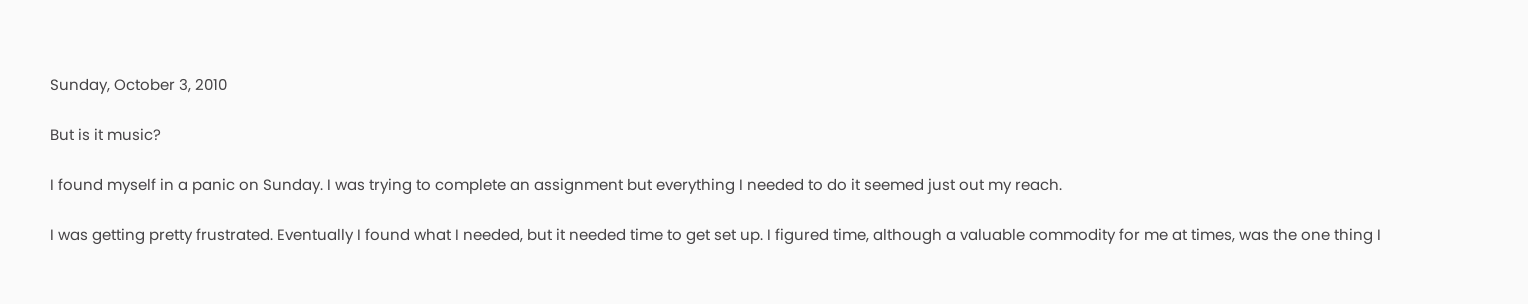Sunday, October 3, 2010

But is it music?

I found myself in a panic on Sunday. I was trying to complete an assignment but everything I needed to do it seemed just out my reach.

I was getting pretty frustrated. Eventually I found what I needed, but it needed time to get set up. I figured time, although a valuable commodity for me at times, was the one thing I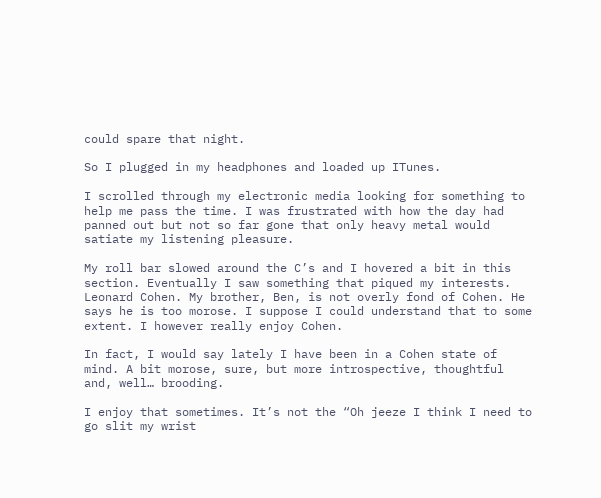could spare that night.

So I plugged in my headphones and loaded up ITunes.

I scrolled through my electronic media looking for something to help me pass the time. I was frustrated with how the day had panned out but not so far gone that only heavy metal would satiate my listening pleasure.

My roll bar slowed around the C’s and I hovered a bit in this section. Eventually I saw something that piqued my interests. Leonard Cohen. My brother, Ben, is not overly fond of Cohen. He says he is too morose. I suppose I could understand that to some extent. I however really enjoy Cohen.

In fact, I would say lately I have been in a Cohen state of mind. A bit morose, sure, but more introspective, thoughtful and, well… brooding.

I enjoy that sometimes. It’s not the “Oh jeeze I think I need to go slit my wrist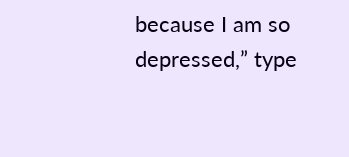because I am so depressed,” type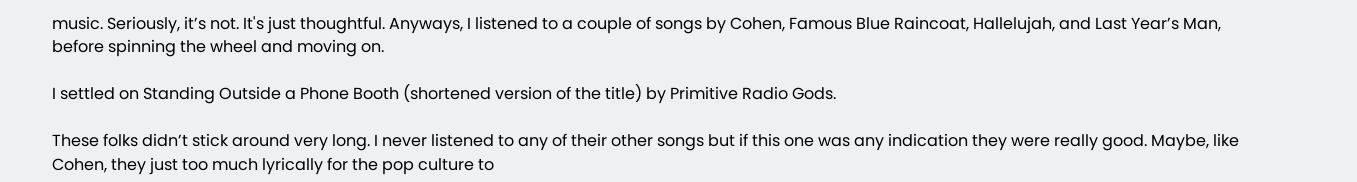music. Seriously, it’s not. It's just thoughtful. Anyways, I listened to a couple of songs by Cohen, Famous Blue Raincoat, Hallelujah, and Last Year’s Man, before spinning the wheel and moving on.

I settled on Standing Outside a Phone Booth (shortened version of the title) by Primitive Radio Gods.

These folks didn’t stick around very long. I never listened to any of their other songs but if this one was any indication they were really good. Maybe, like Cohen, they just too much lyrically for the pop culture to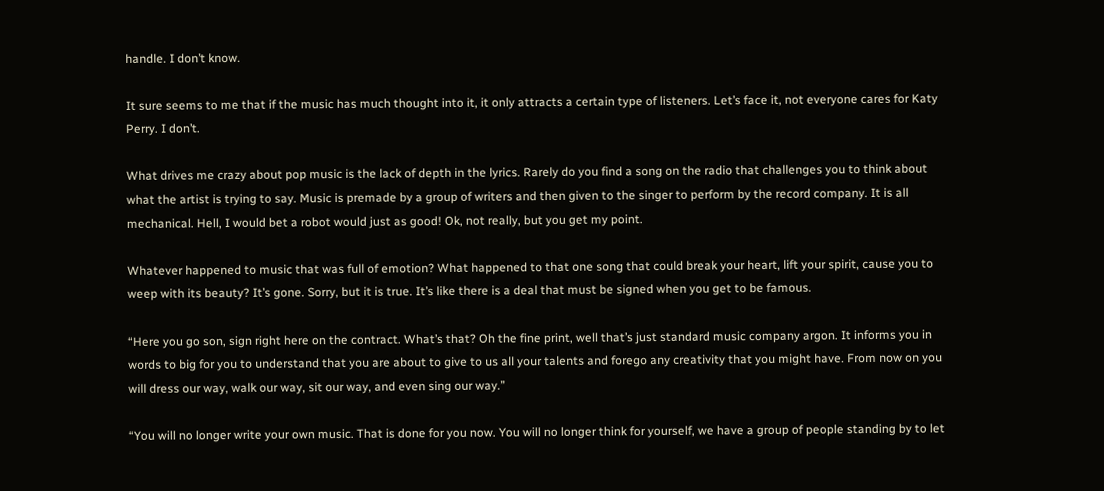handle. I don’t know.

It sure seems to me that if the music has much thought into it, it only attracts a certain type of listeners. Let’s face it, not everyone cares for Katy Perry. I don’t.

What drives me crazy about pop music is the lack of depth in the lyrics. Rarely do you find a song on the radio that challenges you to think about what the artist is trying to say. Music is premade by a group of writers and then given to the singer to perform by the record company. It is all mechanical. Hell, I would bet a robot would just as good! Ok, not really, but you get my point.

Whatever happened to music that was full of emotion? What happened to that one song that could break your heart, lift your spirit, cause you to weep with its beauty? It’s gone. Sorry, but it is true. It’s like there is a deal that must be signed when you get to be famous.

“Here you go son, sign right here on the contract. What’s that? Oh the fine print, well that’s just standard music company argon. It informs you in words to big for you to understand that you are about to give to us all your talents and forego any creativity that you might have. From now on you will dress our way, walk our way, sit our way, and even sing our way.”

“You will no longer write your own music. That is done for you now. You will no longer think for yourself, we have a group of people standing by to let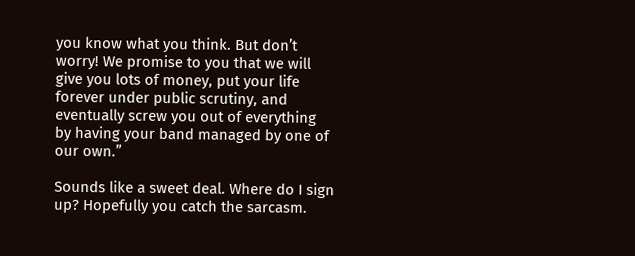you know what you think. But don’t worry! We promise to you that we will give you lots of money, put your life forever under public scrutiny, and eventually screw you out of everything by having your band managed by one of our own.”

Sounds like a sweet deal. Where do I sign up? Hopefully you catch the sarcasm.